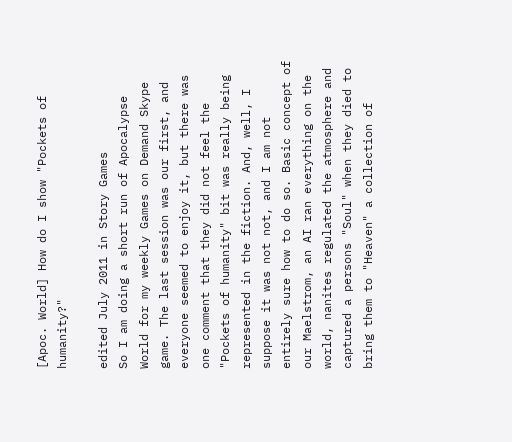[Apoc. World] How do I show "Pockets of humanity?"

edited July 2011 in Story Games
So I am doing a short run of Apocalypse World for my weekly Games on Demand Skype game. The last session was our first, and everyone seemed to enjoy it, but there was one comment that they did not feel the "Pockets of humanity" bit was really being represented in the fiction. And, well, I suppose it was not not, and I am not entirely sure how to do so. Basic concept of our Maelstrom, an AI ran everything on the world, nanites regulated the atmosphere and captured a persons "Soul" when they died to bring them to "Heaven" a collection of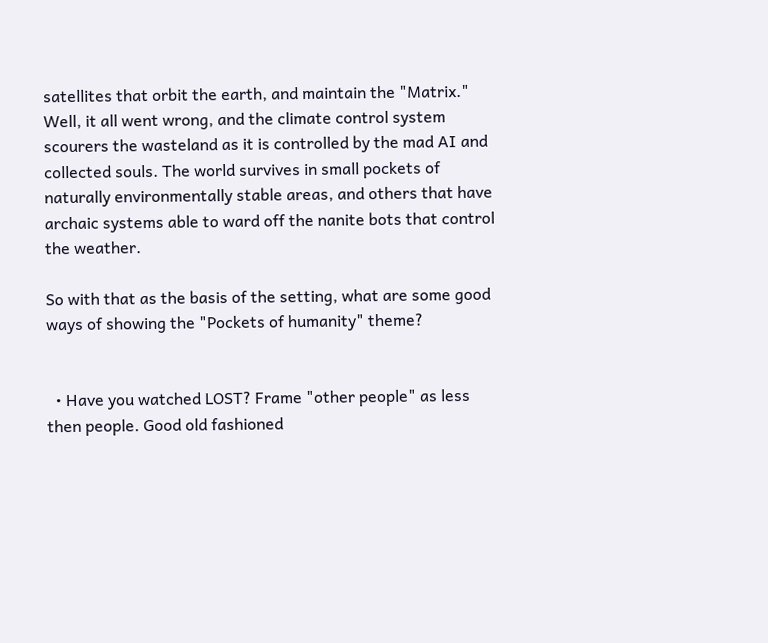satellites that orbit the earth, and maintain the "Matrix." Well, it all went wrong, and the climate control system scourers the wasteland as it is controlled by the mad AI and collected souls. The world survives in small pockets of naturally environmentally stable areas, and others that have archaic systems able to ward off the nanite bots that control the weather.

So with that as the basis of the setting, what are some good ways of showing the "Pockets of humanity" theme?


  • Have you watched LOST? Frame "other people" as less then people. Good old fashioned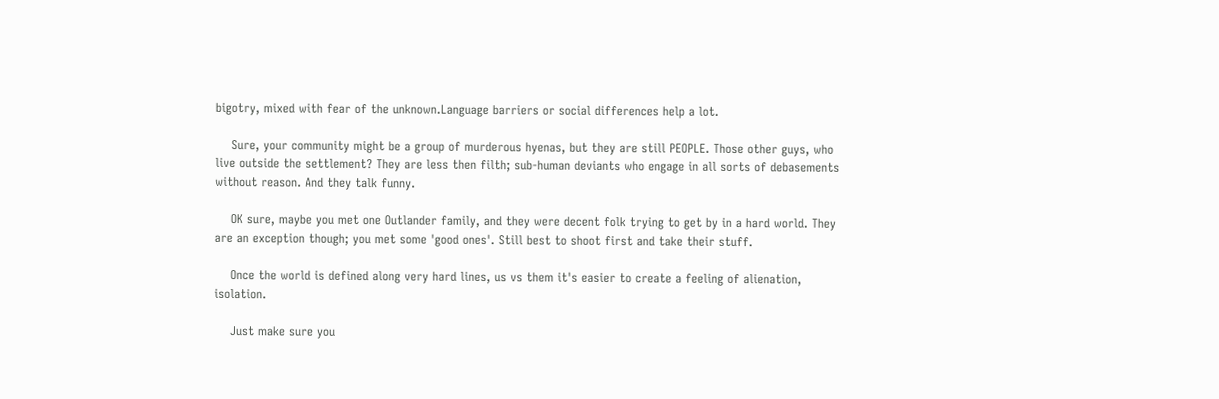bigotry, mixed with fear of the unknown.Language barriers or social differences help a lot.

    Sure, your community might be a group of murderous hyenas, but they are still PEOPLE. Those other guys, who live outside the settlement? They are less then filth; sub-human deviants who engage in all sorts of debasements without reason. And they talk funny.

    OK sure, maybe you met one Outlander family, and they were decent folk trying to get by in a hard world. They are an exception though; you met some 'good ones'. Still best to shoot first and take their stuff.

    Once the world is defined along very hard lines, us vs them it's easier to create a feeling of alienation, isolation.

    Just make sure you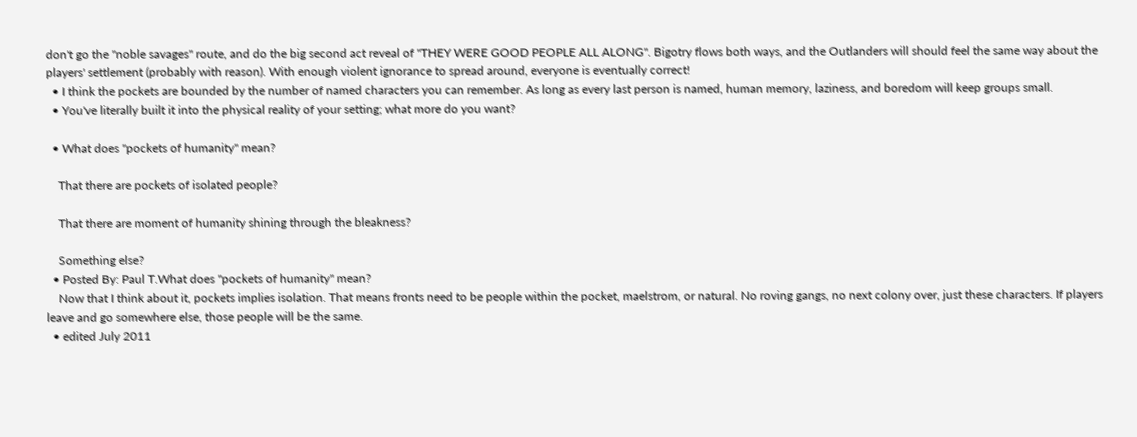don't go the "noble savages" route, and do the big second act reveal of "THEY WERE GOOD PEOPLE ALL ALONG". Bigotry flows both ways, and the Outlanders will should feel the same way about the players' settlement (probably with reason). With enough violent ignorance to spread around, everyone is eventually correct!
  • I think the pockets are bounded by the number of named characters you can remember. As long as every last person is named, human memory, laziness, and boredom will keep groups small.
  • You've literally built it into the physical reality of your setting; what more do you want?

  • What does "pockets of humanity" mean?

    That there are pockets of isolated people?

    That there are moment of humanity shining through the bleakness?

    Something else?
  • Posted By: Paul T.What does "pockets of humanity" mean?
    Now that I think about it, pockets implies isolation. That means fronts need to be people within the pocket, maelstrom, or natural. No roving gangs, no next colony over, just these characters. If players leave and go somewhere else, those people will be the same.
  • edited July 2011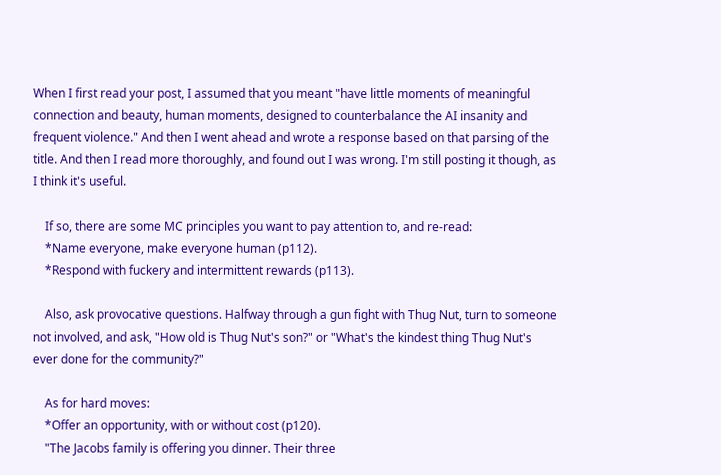When I first read your post, I assumed that you meant "have little moments of meaningful connection and beauty, human moments, designed to counterbalance the AI insanity and frequent violence." And then I went ahead and wrote a response based on that parsing of the title. And then I read more thoroughly, and found out I was wrong. I'm still posting it though, as I think it's useful.

    If so, there are some MC principles you want to pay attention to, and re-read:
    *Name everyone, make everyone human (p112).
    *Respond with fuckery and intermittent rewards (p113).

    Also, ask provocative questions. Halfway through a gun fight with Thug Nut, turn to someone not involved, and ask, "How old is Thug Nut's son?" or "What's the kindest thing Thug Nut's ever done for the community?"

    As for hard moves:
    *Offer an opportunity, with or without cost (p120).
    "The Jacobs family is offering you dinner. Their three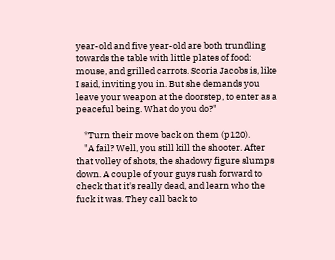year-old and five year-old are both trundling towards the table with little plates of food: mouse, and grilled carrots. Scoria Jacobs is, like I said, inviting you in. But she demands you leave your weapon at the doorstep, to enter as a peaceful being. What do you do?"

    *Turn their move back on them (p120).
    "A fail? Well, you still kill the shooter. After that volley of shots, the shadowy figure slumps down. A couple of your guys rush forward to check that it's really dead, and learn who the fuck it was. They call back to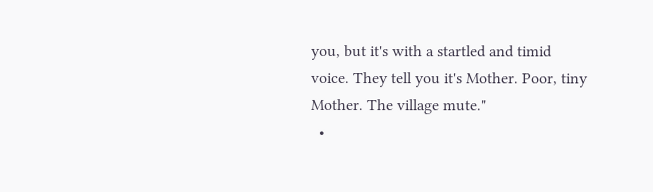you, but it's with a startled and timid voice. They tell you it's Mother. Poor, tiny Mother. The village mute."
  •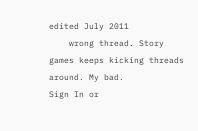edited July 2011
    wrong thread. Story games keeps kicking threads around. My bad.
Sign In or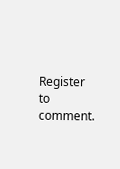Register to comment.